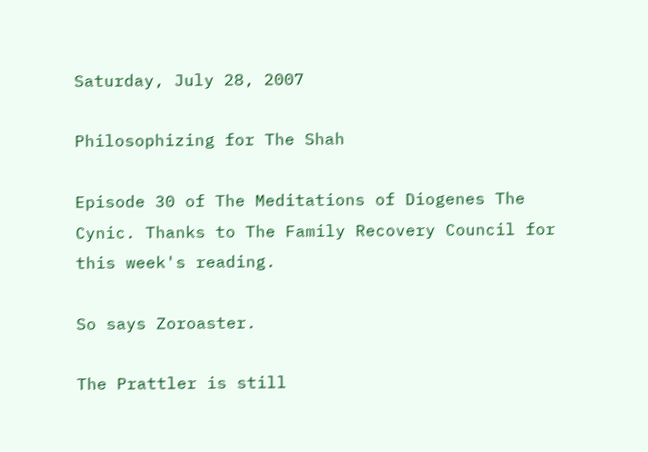Saturday, July 28, 2007

Philosophizing for The Shah

Episode 30 of The Meditations of Diogenes The Cynic. Thanks to The Family Recovery Council for this week's reading.

So says Zoroaster.

The Prattler is still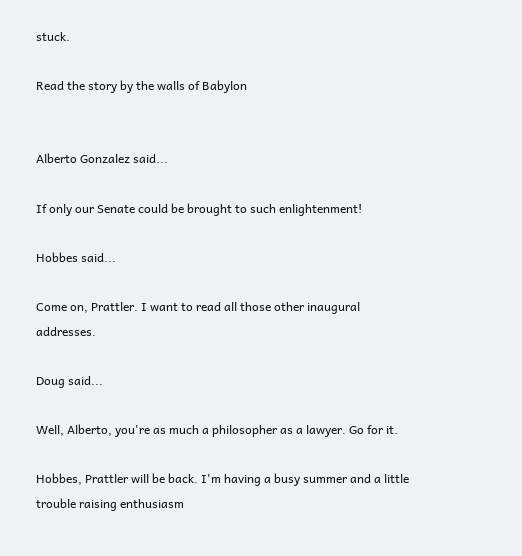stuck.

Read the story by the walls of Babylon


Alberto Gonzalez said...

If only our Senate could be brought to such enlightenment!

Hobbes said...

Come on, Prattler. I want to read all those other inaugural addresses.

Doug said...

Well, Alberto, you're as much a philosopher as a lawyer. Go for it.

Hobbes, Prattler will be back. I'm having a busy summer and a little trouble raising enthusiasm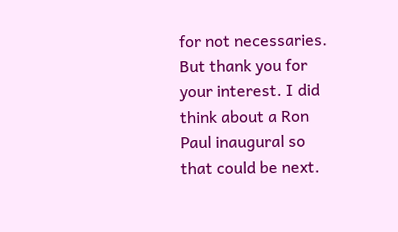for not necessaries. But thank you for your interest. I did think about a Ron Paul inaugural so that could be next.